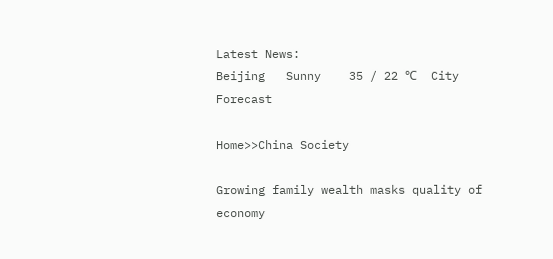Latest News:
Beijing   Sunny    35 / 22 ℃  City Forecast

Home>>China Society

Growing family wealth masks quality of economy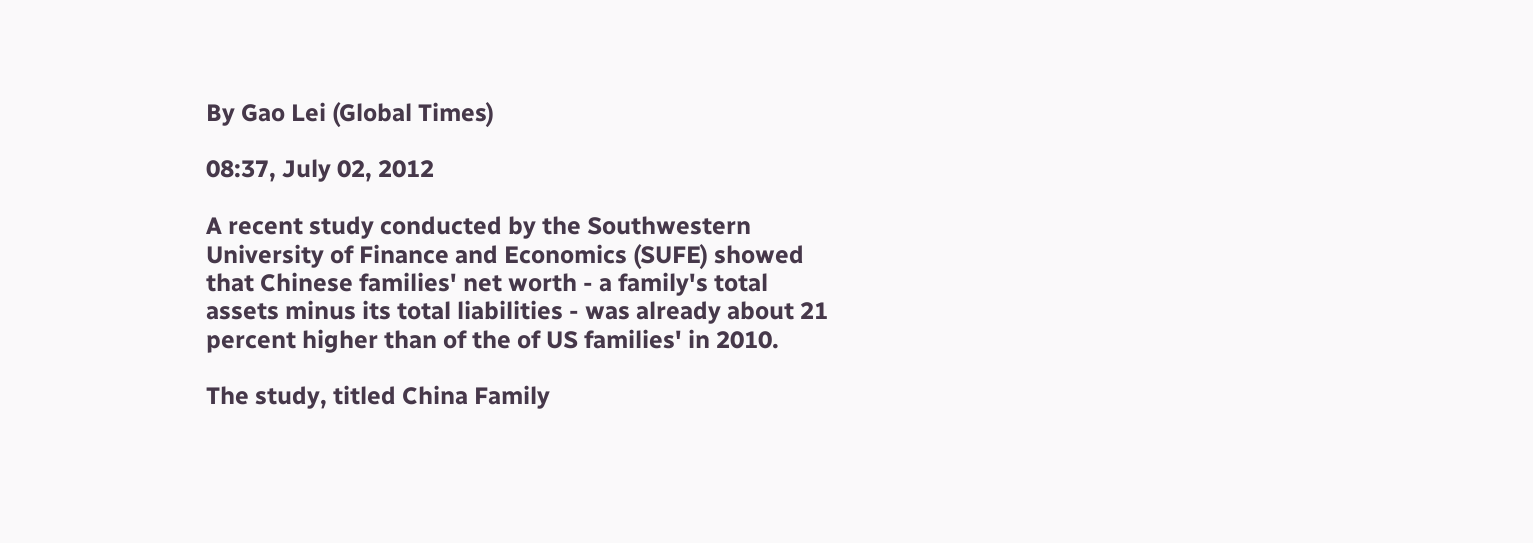By Gao Lei (Global Times)

08:37, July 02, 2012

A recent study conducted by the Southwestern University of Finance and Economics (SUFE) showed that Chinese families' net worth - a family's total assets minus its total liabilities - was already about 21 percent higher than of the of US families' in 2010.

The study, titled China Family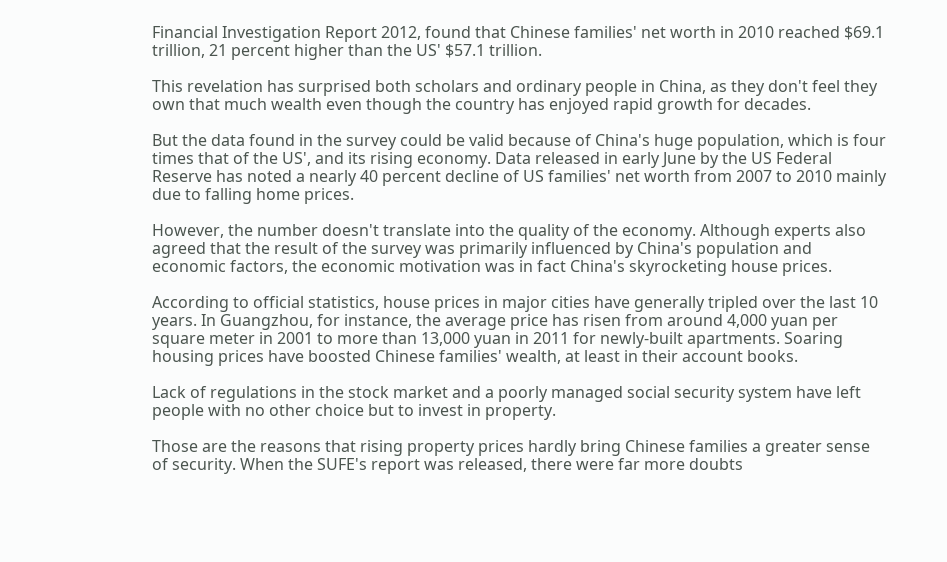Financial Investigation Report 2012, found that Chinese families' net worth in 2010 reached $69.1 trillion, 21 percent higher than the US' $57.1 trillion.

This revelation has surprised both scholars and ordinary people in China, as they don't feel they own that much wealth even though the country has enjoyed rapid growth for decades.

But the data found in the survey could be valid because of China's huge population, which is four times that of the US', and its rising economy. Data released in early June by the US Federal Reserve has noted a nearly 40 percent decline of US families' net worth from 2007 to 2010 mainly due to falling home prices.

However, the number doesn't translate into the quality of the economy. Although experts also agreed that the result of the survey was primarily influenced by China's population and economic factors, the economic motivation was in fact China's skyrocketing house prices.

According to official statistics, house prices in major cities have generally tripled over the last 10 years. In Guangzhou, for instance, the average price has risen from around 4,000 yuan per square meter in 2001 to more than 13,000 yuan in 2011 for newly-built apartments. Soaring housing prices have boosted Chinese families' wealth, at least in their account books.

Lack of regulations in the stock market and a poorly managed social security system have left people with no other choice but to invest in property.

Those are the reasons that rising property prices hardly bring Chinese families a greater sense of security. When the SUFE's report was released, there were far more doubts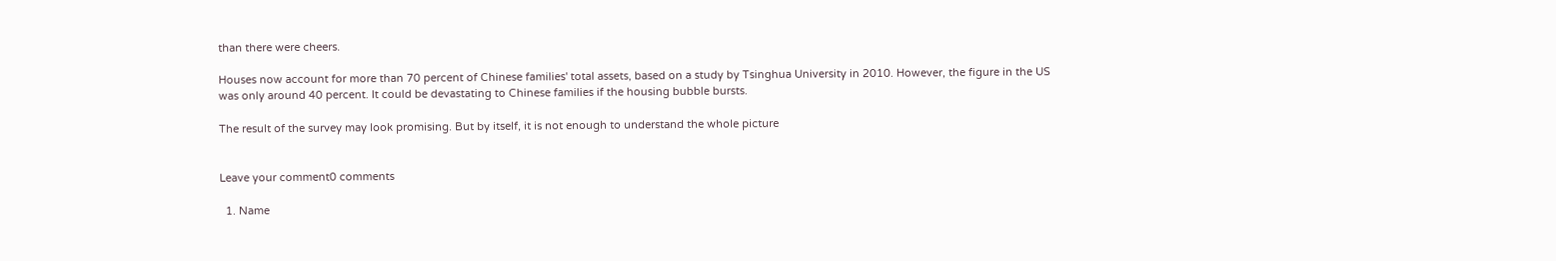than there were cheers.

Houses now account for more than 70 percent of Chinese families' total assets, based on a study by Tsinghua University in 2010. However, the figure in the US was only around 40 percent. It could be devastating to Chinese families if the housing bubble bursts.

The result of the survey may look promising. But by itself, it is not enough to understand the whole picture


Leave your comment0 comments

  1. Name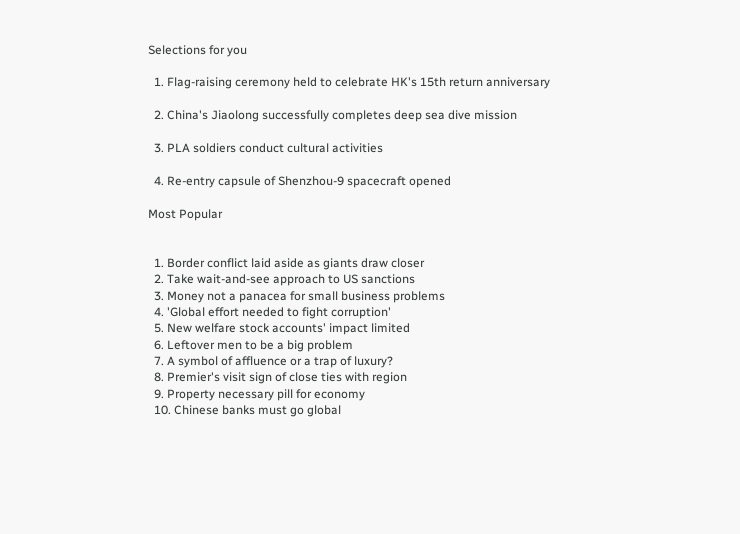Selections for you

  1. Flag-raising ceremony held to celebrate HK's 15th return anniversary

  2. China's Jiaolong successfully completes deep sea dive mission

  3. PLA soldiers conduct cultural activities

  4. Re-entry capsule of Shenzhou-9 spacecraft opened

Most Popular


  1. Border conflict laid aside as giants draw closer
  2. Take wait-and-see approach to US sanctions
  3. Money not a panacea for small business problems
  4. 'Global effort needed to fight corruption'
  5. New welfare stock accounts' impact limited
  6. Leftover men to be a big problem
  7. A symbol of affluence or a trap of luxury?
  8. Premier's visit sign of close ties with region
  9. Property necessary pill for economy
  10. Chinese banks must go global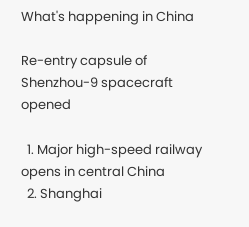What's happening in China

Re-entry capsule of Shenzhou-9 spacecraft opened

  1. Major high-speed railway opens in central China
  2. Shanghai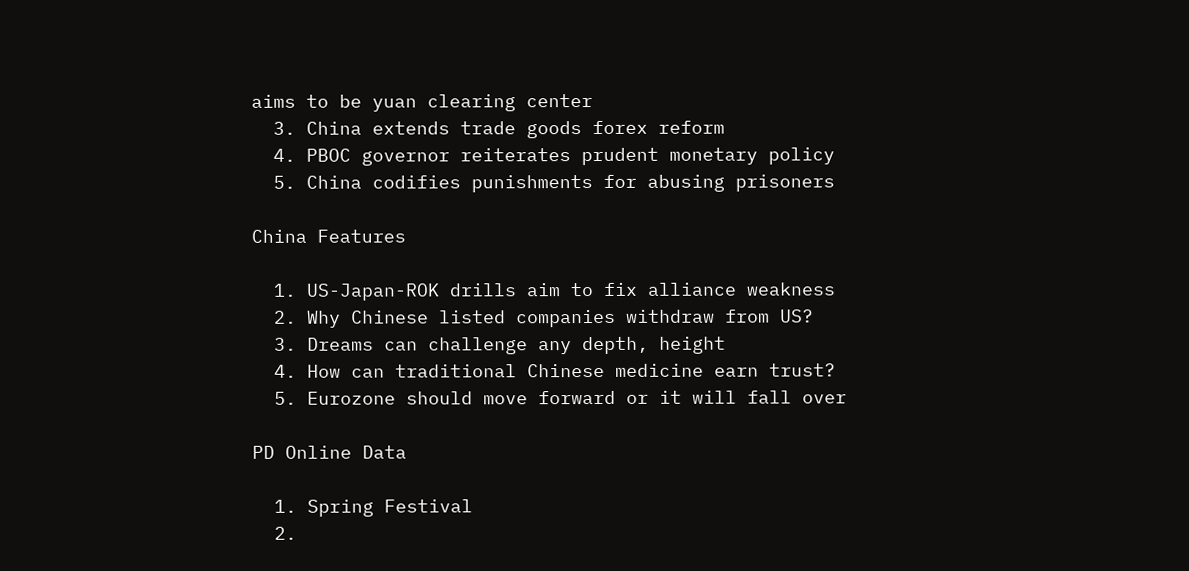aims to be yuan clearing center
  3. China extends trade goods forex reform
  4. PBOC governor reiterates prudent monetary policy
  5. China codifies punishments for abusing prisoners

China Features

  1. US-Japan-ROK drills aim to fix alliance weakness
  2. Why Chinese listed companies withdraw from US?
  3. Dreams can challenge any depth, height
  4. How can traditional Chinese medicine earn trust?
  5. Eurozone should move forward or it will fall over

PD Online Data

  1. Spring Festival
  2.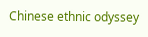Chinese ethnic odyssey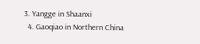3. Yangge in Shaanxi
  4. Gaoqiao in Northern China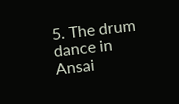5. The drum dance in Ansai